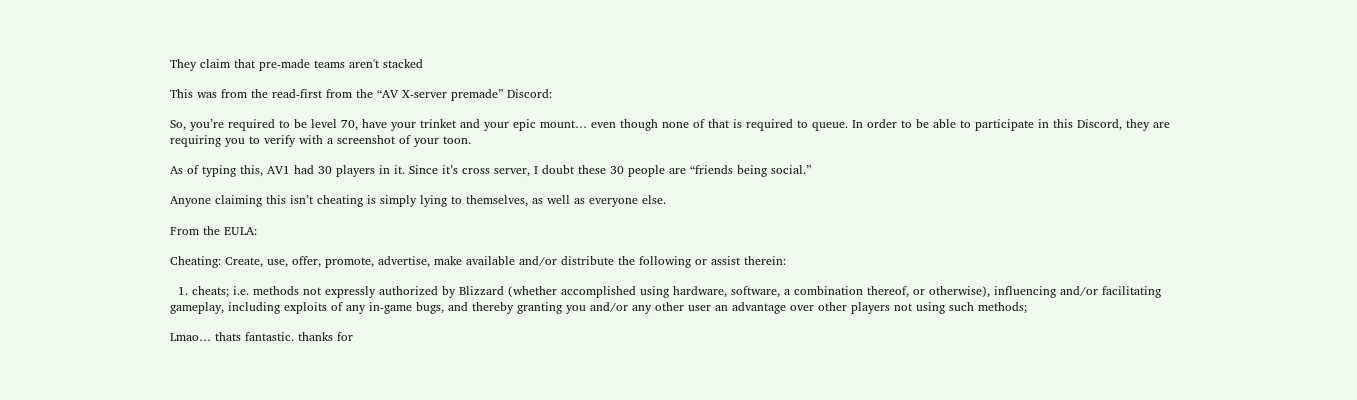They claim that pre-made teams aren't stacked

This was from the read-first from the “AV X-server premade” Discord:

So, you’re required to be level 70, have your trinket and your epic mount… even though none of that is required to queue. In order to be able to participate in this Discord, they are requiring you to verify with a screenshot of your toon.

As of typing this, AV1 had 30 players in it. Since it’s cross server, I doubt these 30 people are “friends being social.”

Anyone claiming this isn’t cheating is simply lying to themselves, as well as everyone else.

From the EULA:

Cheating: Create, use, offer, promote, advertise, make available and/or distribute the following or assist therein:

  1. cheats; i.e. methods not expressly authorized by Blizzard (whether accomplished using hardware, software, a combination thereof, or otherwise), influencing and/or facilitating gameplay, including exploits of any in-game bugs, and thereby granting you and/or any other user an advantage over other players not using such methods;

Lmao… thats fantastic. thanks for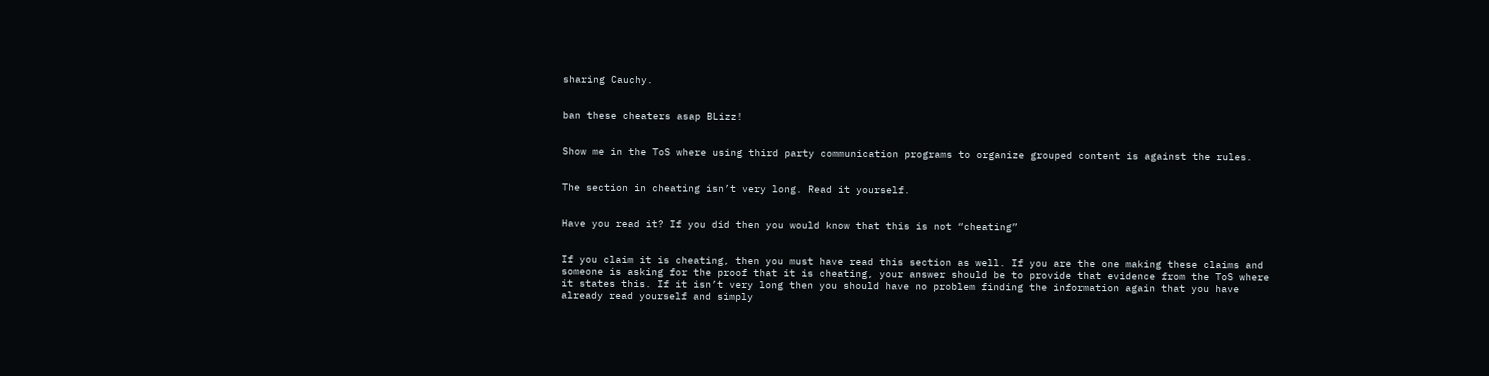sharing Cauchy.


ban these cheaters asap BLizz!


Show me in the ToS where using third party communication programs to organize grouped content is against the rules.


The section in cheating isn’t very long. Read it yourself.


Have you read it? If you did then you would know that this is not “cheating”


If you claim it is cheating, then you must have read this section as well. If you are the one making these claims and someone is asking for the proof that it is cheating, your answer should be to provide that evidence from the ToS where it states this. If it isn’t very long then you should have no problem finding the information again that you have already read yourself and simply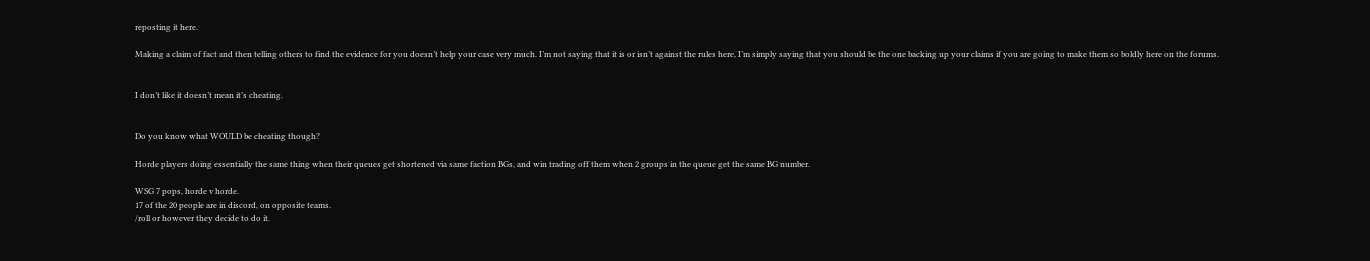reposting it here.

Making a claim of fact and then telling others to find the evidence for you doesn’t help your case very much. I’m not saying that it is or isn’t against the rules here, I’m simply saying that you should be the one backing up your claims if you are going to make them so boldly here on the forums.


I don’t like it doesn’t mean it’s cheating.


Do you know what WOULD be cheating though?

Horde players doing essentially the same thing when their queues get shortened via same faction BGs, and win trading off them when 2 groups in the queue get the same BG number.

WSG 7 pops, horde v horde.
17 of the 20 people are in discord, on opposite teams.
/roll or however they decide to do it.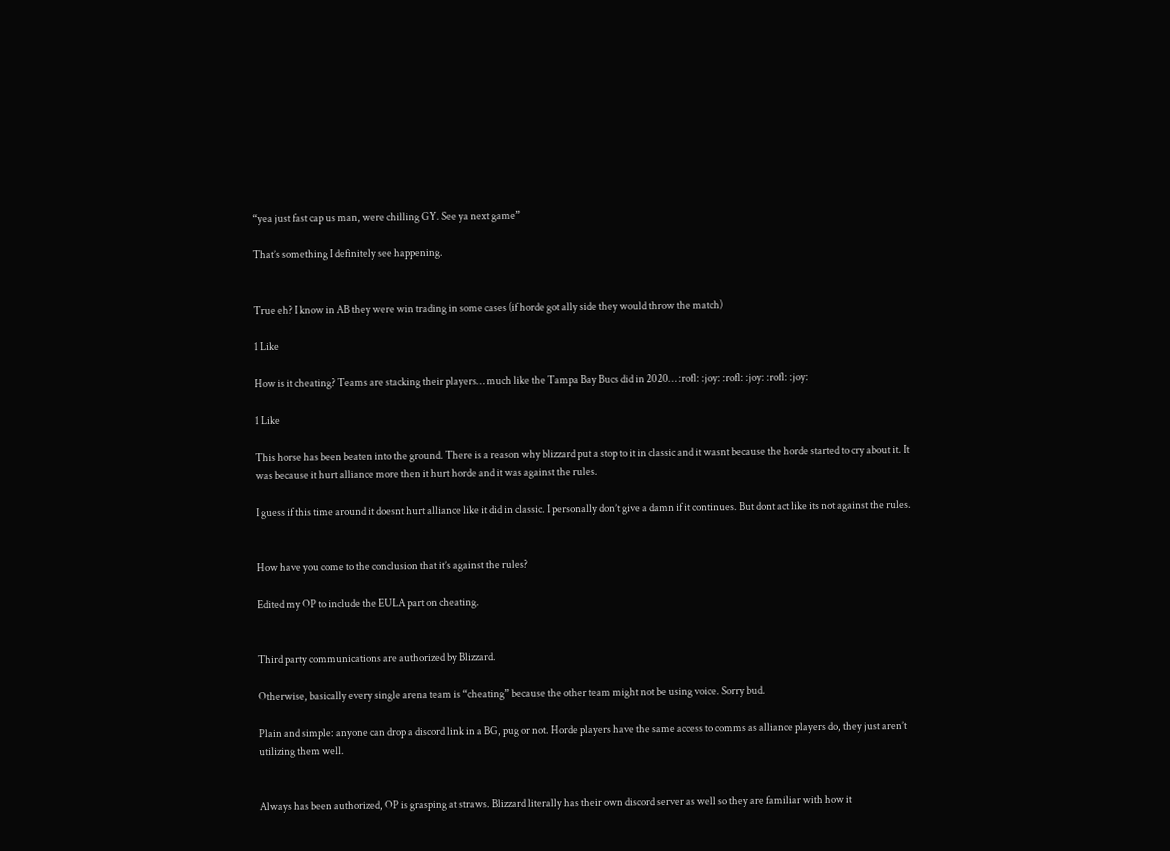“yea just fast cap us man, were chilling GY. See ya next game”

That’s something I definitely see happening.


True eh? I know in AB they were win trading in some cases (if horde got ally side they would throw the match)

1 Like

How is it cheating? Teams are stacking their players… much like the Tampa Bay Bucs did in 2020… :rofl: :joy: :rofl: :joy: :rofl: :joy:

1 Like

This horse has been beaten into the ground. There is a reason why blizzard put a stop to it in classic and it wasnt because the horde started to cry about it. It was because it hurt alliance more then it hurt horde and it was against the rules.

I guess if this time around it doesnt hurt alliance like it did in classic. I personally don’t give a damn if it continues. But dont act like its not against the rules.


How have you come to the conclusion that it’s against the rules?

Edited my OP to include the EULA part on cheating.


Third party communications are authorized by Blizzard.

Otherwise, basically every single arena team is “cheating” because the other team might not be using voice. Sorry bud.

Plain and simple: anyone can drop a discord link in a BG, pug or not. Horde players have the same access to comms as alliance players do, they just aren’t utilizing them well.


Always has been authorized, OP is grasping at straws. Blizzard literally has their own discord server as well so they are familiar with how it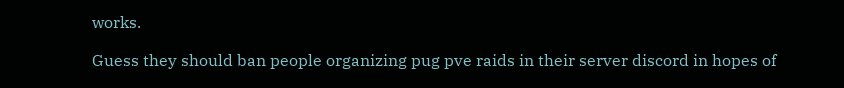works.

Guess they should ban people organizing pug pve raids in their server discord in hopes of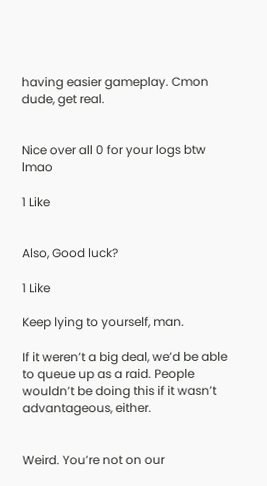having easier gameplay. Cmon dude, get real.


Nice over all 0 for your logs btw lmao

1 Like


Also, Good luck?

1 Like

Keep lying to yourself, man.

If it weren’t a big deal, we’d be able to queue up as a raid. People wouldn’t be doing this if it wasn’t advantageous, either.


Weird. You’re not on our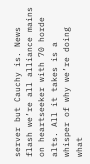server but Cauchy is. News flash we’re all alliance mains on heartseeker with 70 horde alts. All it takes is a whisper of why we’re doing what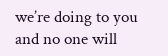we’re doing to you and no one will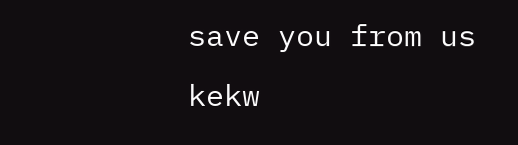save you from us kekw